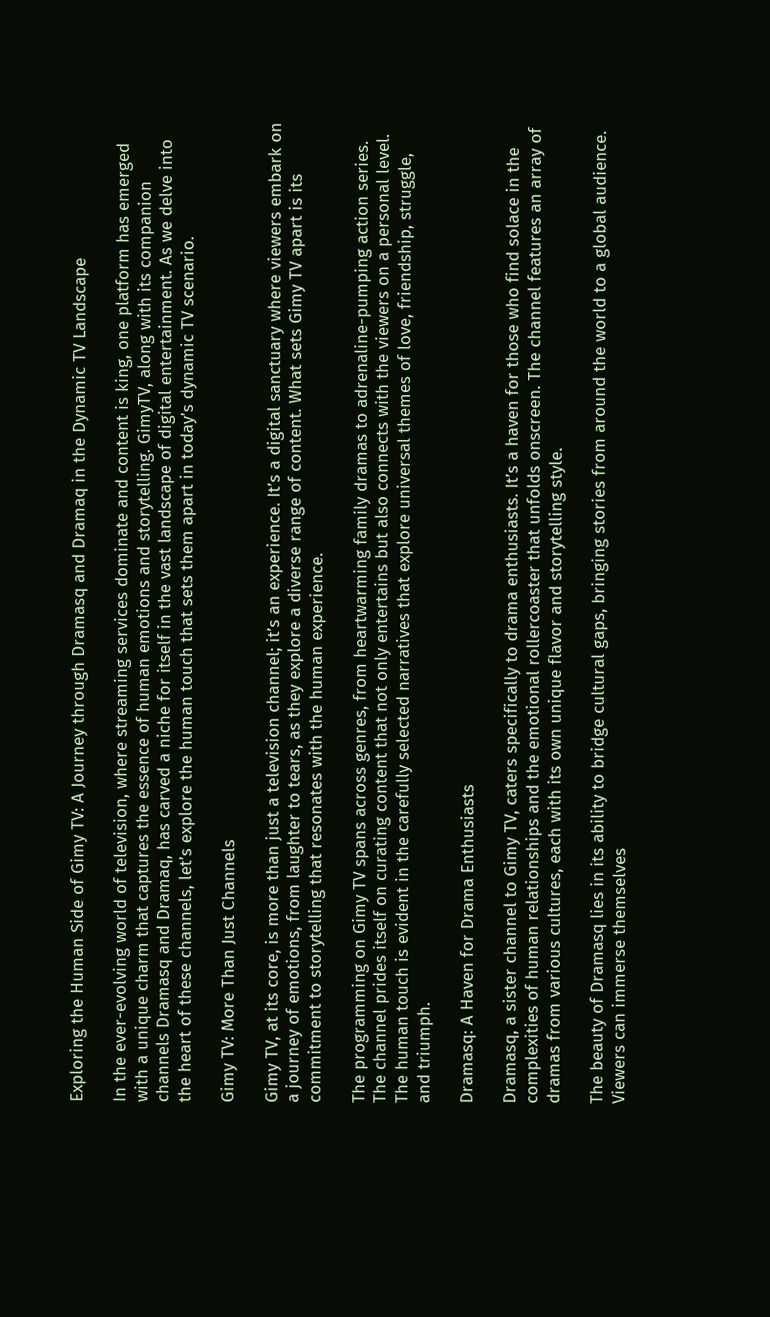Exploring the Human Side of Gimy TV: A Journey through Dramasq and Dramaq in the Dynamic TV Landscape

In the ever-evolving world of television, where streaming services dominate and content is king, one platform has emerged with a unique charm that captures the essence of human emotions and storytelling. GimyTV, along with its companion channels Dramasq and Dramaq, has carved a niche for itself in the vast landscape of digital entertainment. As we delve into the heart of these channels, let’s explore the human touch that sets them apart in today’s dynamic TV scenario.

Gimy TV: More Than Just Channels

Gimy TV, at its core, is more than just a television channel; it’s an experience. It’s a digital sanctuary where viewers embark on a journey of emotions, from laughter to tears, as they explore a diverse range of content. What sets Gimy TV apart is its commitment to storytelling that resonates with the human experience.

The programming on Gimy TV spans across genres, from heartwarming family dramas to adrenaline-pumping action series. The channel prides itself on curating content that not only entertains but also connects with the viewers on a personal level. The human touch is evident in the carefully selected narratives that explore universal themes of love, friendship, struggle, and triumph.

Dramasq: A Haven for Drama Enthusiasts

Dramasq, a sister channel to Gimy TV, caters specifically to drama enthusiasts. It’s a haven for those who find solace in the complexities of human relationships and the emotional rollercoaster that unfolds onscreen. The channel features an array of dramas from various cultures, each with its own unique flavor and storytelling style.

The beauty of Dramasq lies in its ability to bridge cultural gaps, bringing stories from around the world to a global audience. Viewers can immerse themselves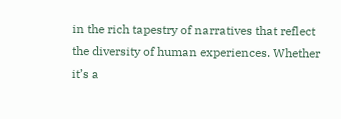in the rich tapestry of narratives that reflect the diversity of human experiences. Whether it’s a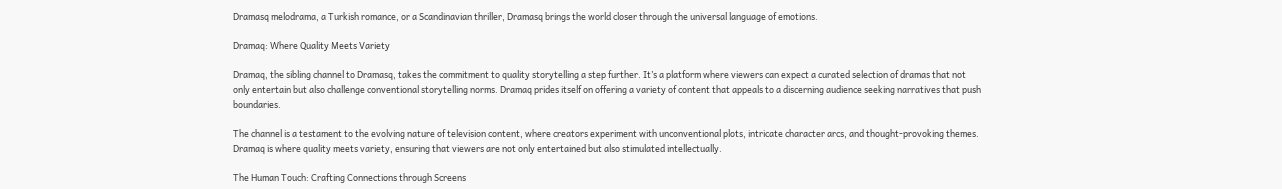Dramasq melodrama, a Turkish romance, or a Scandinavian thriller, Dramasq brings the world closer through the universal language of emotions.

Dramaq: Where Quality Meets Variety

Dramaq, the sibling channel to Dramasq, takes the commitment to quality storytelling a step further. It’s a platform where viewers can expect a curated selection of dramas that not only entertain but also challenge conventional storytelling norms. Dramaq prides itself on offering a variety of content that appeals to a discerning audience seeking narratives that push boundaries.

The channel is a testament to the evolving nature of television content, where creators experiment with unconventional plots, intricate character arcs, and thought-provoking themes. Dramaq is where quality meets variety, ensuring that viewers are not only entertained but also stimulated intellectually.

The Human Touch: Crafting Connections through Screens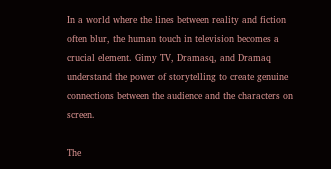In a world where the lines between reality and fiction often blur, the human touch in television becomes a crucial element. Gimy TV, Dramasq, and Dramaq understand the power of storytelling to create genuine connections between the audience and the characters on screen.

The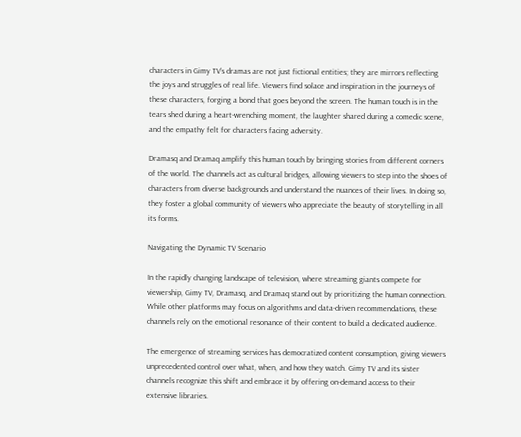characters in Gimy TV’s dramas are not just fictional entities; they are mirrors reflecting the joys and struggles of real life. Viewers find solace and inspiration in the journeys of these characters, forging a bond that goes beyond the screen. The human touch is in the tears shed during a heart-wrenching moment, the laughter shared during a comedic scene, and the empathy felt for characters facing adversity.

Dramasq and Dramaq amplify this human touch by bringing stories from different corners of the world. The channels act as cultural bridges, allowing viewers to step into the shoes of characters from diverse backgrounds and understand the nuances of their lives. In doing so, they foster a global community of viewers who appreciate the beauty of storytelling in all its forms.

Navigating the Dynamic TV Scenario

In the rapidly changing landscape of television, where streaming giants compete for viewership, Gimy TV, Dramasq, and Dramaq stand out by prioritizing the human connection. While other platforms may focus on algorithms and data-driven recommendations, these channels rely on the emotional resonance of their content to build a dedicated audience.

The emergence of streaming services has democratized content consumption, giving viewers unprecedented control over what, when, and how they watch. Gimy TV and its sister channels recognize this shift and embrace it by offering on-demand access to their extensive libraries.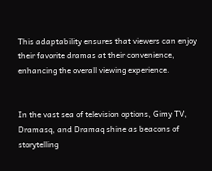This adaptability ensures that viewers can enjoy their favorite dramas at their convenience, enhancing the overall viewing experience.


In the vast sea of television options, Gimy TV, Dramasq, and Dramaq shine as beacons of storytelling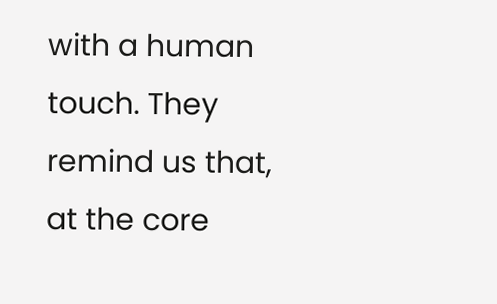with a human touch. They remind us that, at the core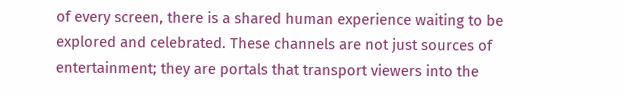of every screen, there is a shared human experience waiting to be explored and celebrated. These channels are not just sources of entertainment; they are portals that transport viewers into the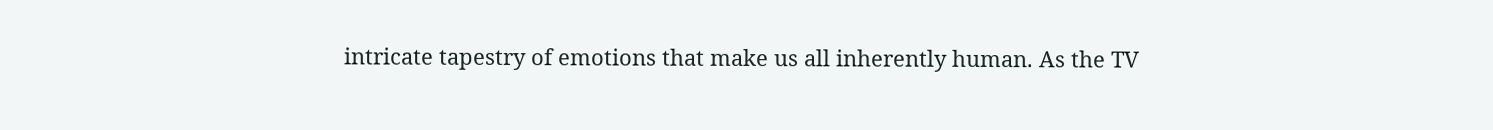intricate tapestry of emotions that make us all inherently human. As the TV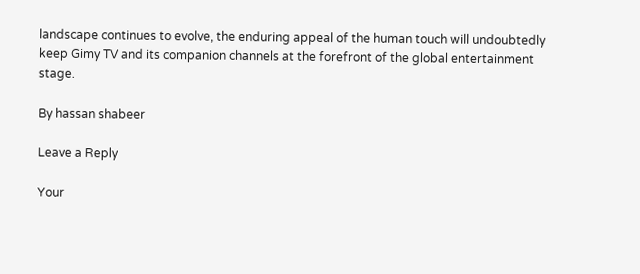landscape continues to evolve, the enduring appeal of the human touch will undoubtedly keep Gimy TV and its companion channels at the forefront of the global entertainment stage.

By hassan shabeer

Leave a Reply

Your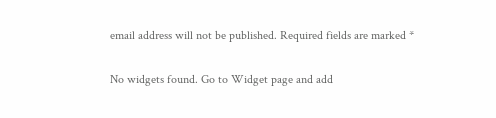email address will not be published. Required fields are marked *

No widgets found. Go to Widget page and add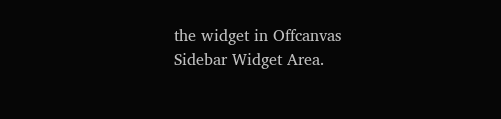the widget in Offcanvas Sidebar Widget Area.